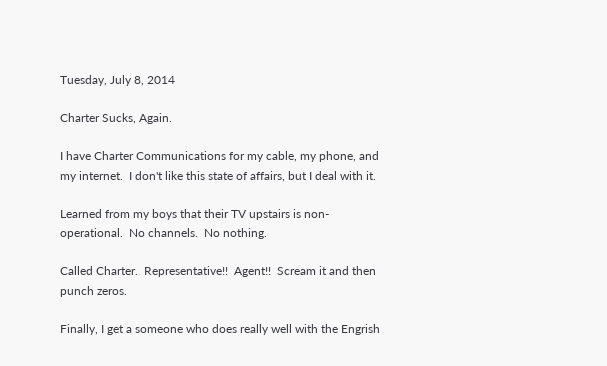Tuesday, July 8, 2014

Charter Sucks, Again.

I have Charter Communications for my cable, my phone, and my internet.  I don't like this state of affairs, but I deal with it.

Learned from my boys that their TV upstairs is non-operational.  No channels.  No nothing.

Called Charter.  Representative!!  Agent!!  Scream it and then punch zeros.

Finally, I get a someone who does really well with the Engrish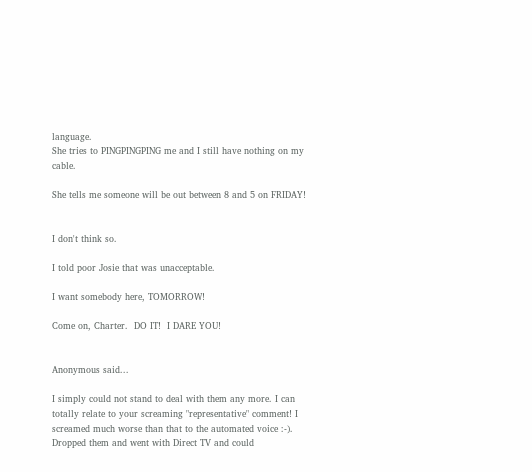language.
She tries to PINGPINGPING me and I still have nothing on my cable.

She tells me someone will be out between 8 and 5 on FRIDAY!


I don't think so.

I told poor Josie that was unacceptable.

I want somebody here, TOMORROW!

Come on, Charter.  DO IT!  I DARE YOU!


Anonymous said...

I simply could not stand to deal with them any more. I can totally relate to your screaming "representative" comment! I screamed much worse than that to the automated voice :-). Dropped them and went with Direct TV and could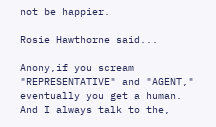not be happier.

Rosie Hawthorne said...

Anony,if you scream "REPRESENTATIVE" and "AGENT," eventually you get a human. And I always talk to the,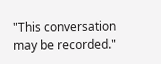"This conversation may be recorded."